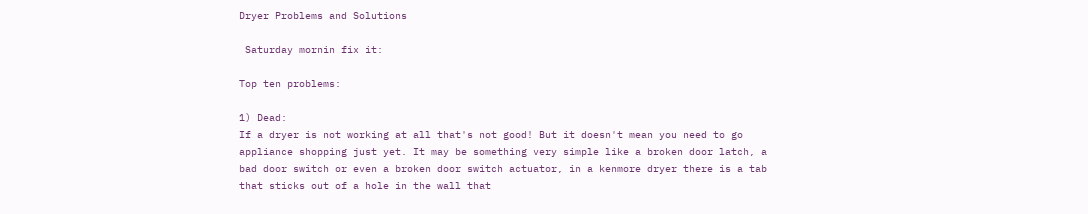Dryer Problems and Solutions

 Saturday mornin fix it:

Top ten problems:

1) Dead:
If a dryer is not working at all that's not good! But it doesn't mean you need to go appliance shopping just yet. It may be something very simple like a broken door latch, a bad door switch or even a broken door switch actuator, in a kenmore dryer there is a tab that sticks out of a hole in the wall that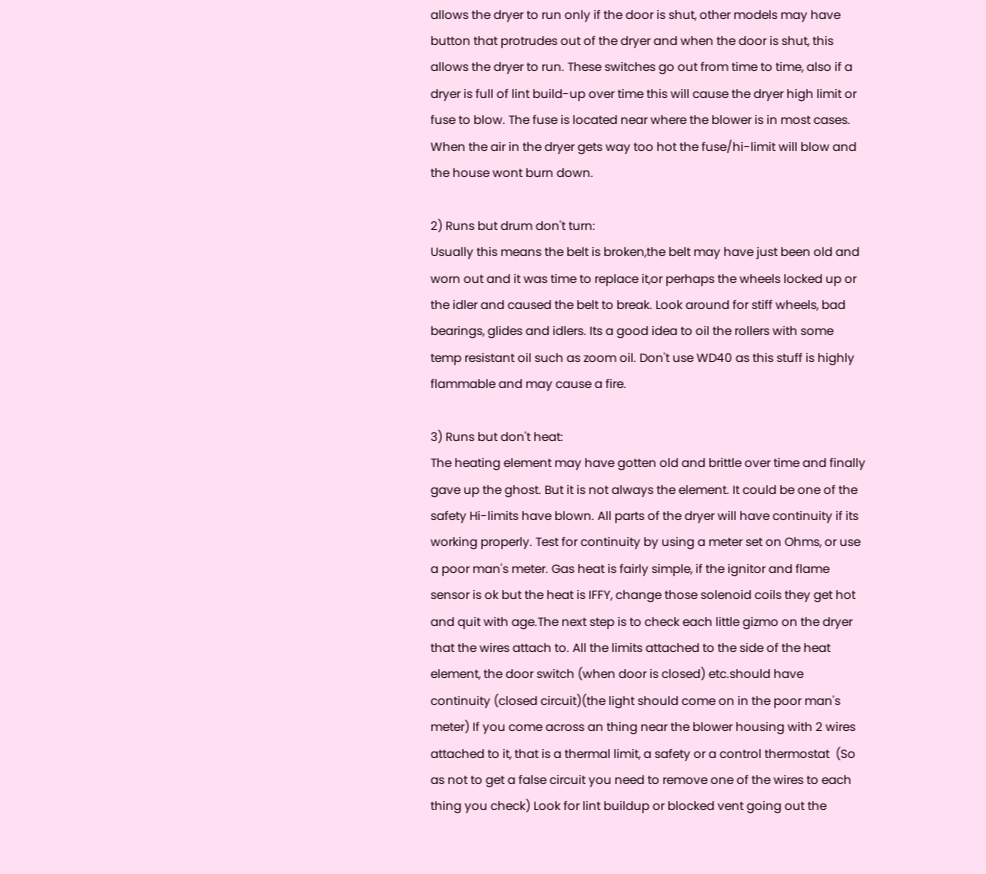allows the dryer to run only if the door is shut, other models may have button that protrudes out of the dryer and when the door is shut, this allows the dryer to run. These switches go out from time to time, also if a dryer is full of lint build-up over time this will cause the dryer high limit or fuse to blow. The fuse is located near where the blower is in most cases. When the air in the dryer gets way too hot the fuse/hi-limit will blow and the house wont burn down.

2) Runs but drum don't turn:
Usually this means the belt is broken,the belt may have just been old and worn out and it was time to replace it,or perhaps the wheels locked up or the idler and caused the belt to break. Look around for stiff wheels, bad bearings, glides and idlers. Its a good idea to oil the rollers with some temp resistant oil such as zoom oil. Don't use WD40 as this stuff is highly flammable and may cause a fire.

3) Runs but don't heat:
The heating element may have gotten old and brittle over time and finally gave up the ghost. But it is not always the element. It could be one of the safety Hi-limits have blown. All parts of the dryer will have continuity if its working properly. Test for continuity by using a meter set on Ohms, or use a poor man's meter. Gas heat is fairly simple, if the ignitor and flame sensor is ok but the heat is IFFY, change those solenoid coils they get hot and quit with age.The next step is to check each little gizmo on the dryer that the wires attach to. All the limits attached to the side of the heat element, the door switch (when door is closed) etc.should have continuity (closed circuit)(the light should come on in the poor man's meter) If you come across an thing near the blower housing with 2 wires attached to it, that is a thermal limit, a safety or a control thermostat  (So as not to get a false circuit you need to remove one of the wires to each thing you check) Look for lint buildup or blocked vent going out the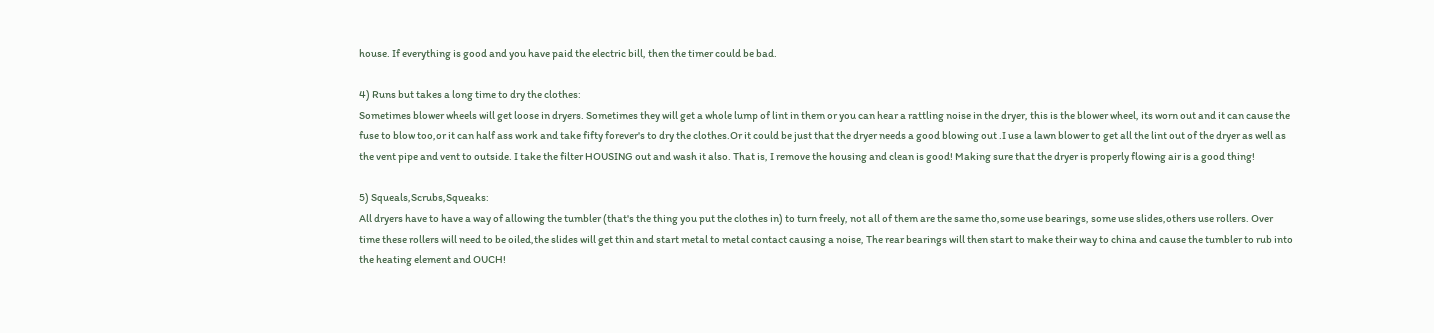house. If everything is good and you have paid the electric bill, then the timer could be bad.

4) Runs but takes a long time to dry the clothes:
Sometimes blower wheels will get loose in dryers. Sometimes they will get a whole lump of lint in them or you can hear a rattling noise in the dryer, this is the blower wheel, its worn out and it can cause the fuse to blow too,or it can half ass work and take fifty forever's to dry the clothes.Or it could be just that the dryer needs a good blowing out .I use a lawn blower to get all the lint out of the dryer as well as the vent pipe and vent to outside. I take the filter HOUSING out and wash it also. That is, I remove the housing and clean is good! Making sure that the dryer is properly flowing air is a good thing!

5) Squeals,Scrubs,Squeaks:
All dryers have to have a way of allowing the tumbler (that's the thing you put the clothes in) to turn freely, not all of them are the same tho,some use bearings, some use slides,others use rollers. Over time these rollers will need to be oiled,the slides will get thin and start metal to metal contact causing a noise, The rear bearings will then start to make their way to china and cause the tumbler to rub into the heating element and OUCH!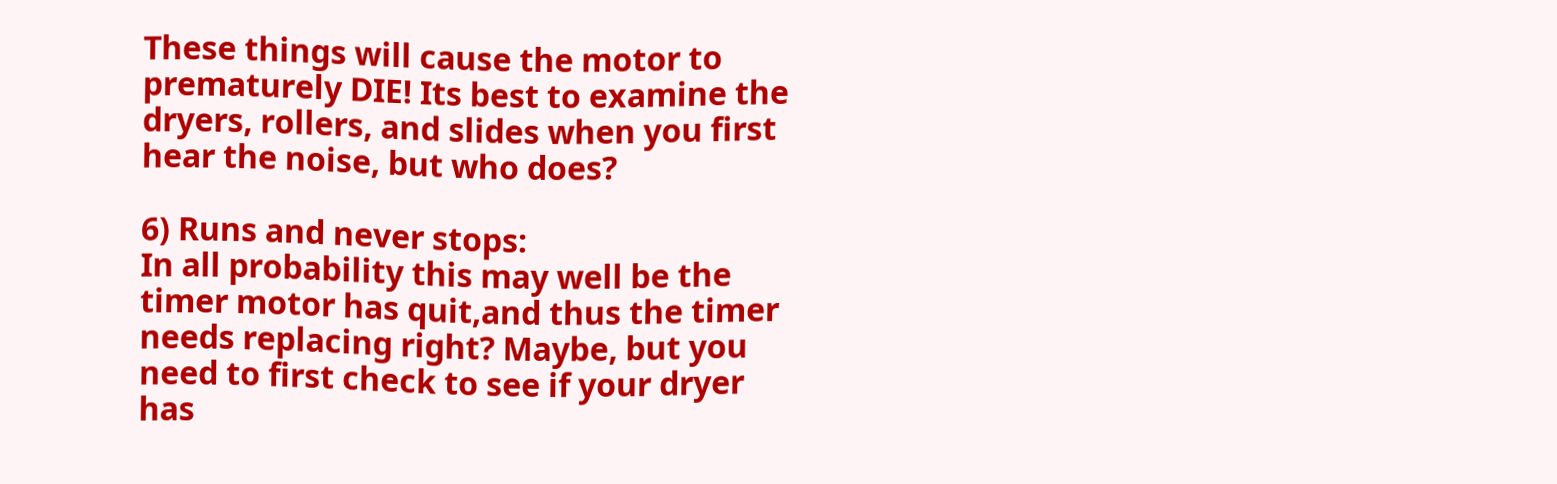These things will cause the motor to prematurely DIE! Its best to examine the dryers, rollers, and slides when you first hear the noise, but who does?

6) Runs and never stops:
In all probability this may well be the timer motor has quit,and thus the timer needs replacing right? Maybe, but you need to first check to see if your dryer has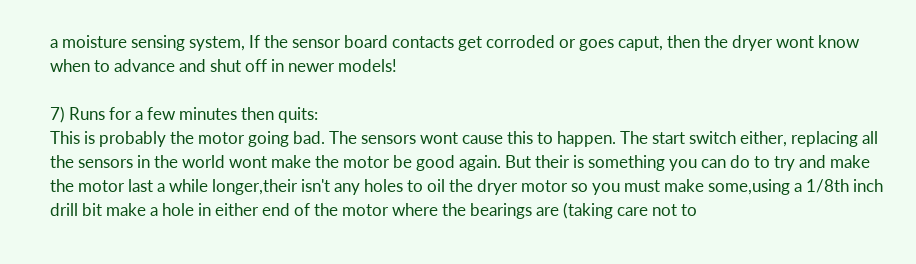a moisture sensing system, If the sensor board contacts get corroded or goes caput, then the dryer wont know when to advance and shut off in newer models!

7) Runs for a few minutes then quits:
This is probably the motor going bad. The sensors wont cause this to happen. The start switch either, replacing all the sensors in the world wont make the motor be good again. But their is something you can do to try and make the motor last a while longer,their isn't any holes to oil the dryer motor so you must make some,using a 1/8th inch drill bit make a hole in either end of the motor where the bearings are (taking care not to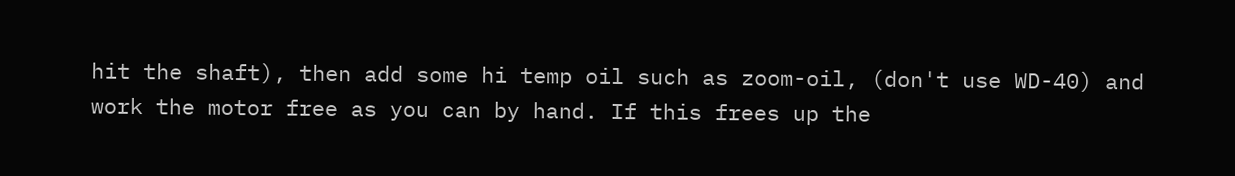hit the shaft), then add some hi temp oil such as zoom-oil, (don't use WD-40) and work the motor free as you can by hand. If this frees up the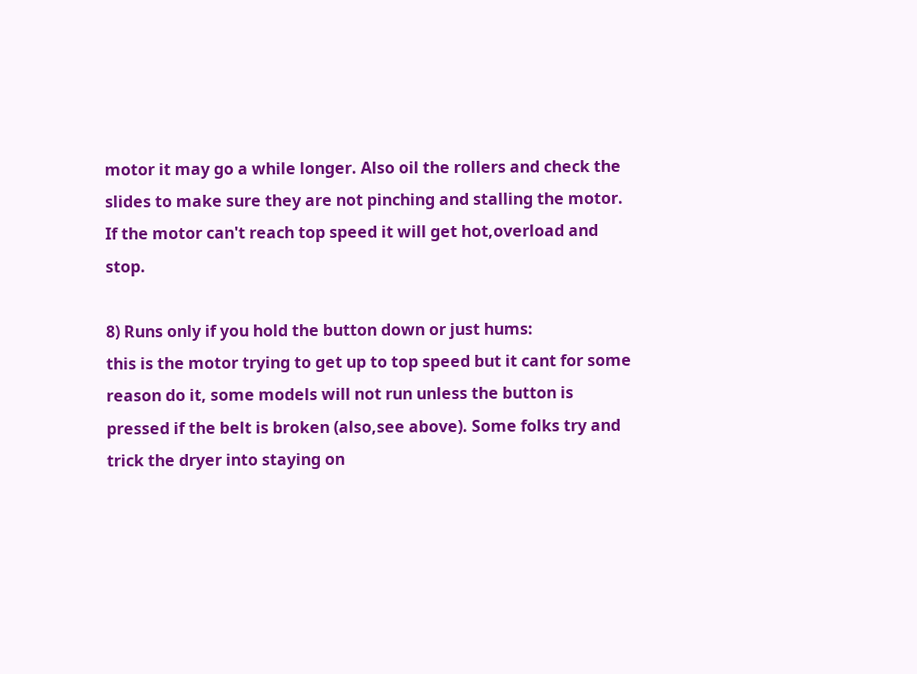motor it may go a while longer. Also oil the rollers and check the slides to make sure they are not pinching and stalling the motor. If the motor can't reach top speed it will get hot,overload and stop.

8) Runs only if you hold the button down or just hums:
this is the motor trying to get up to top speed but it cant for some reason do it, some models will not run unless the button is pressed if the belt is broken (also,see above). Some folks try and trick the dryer into staying on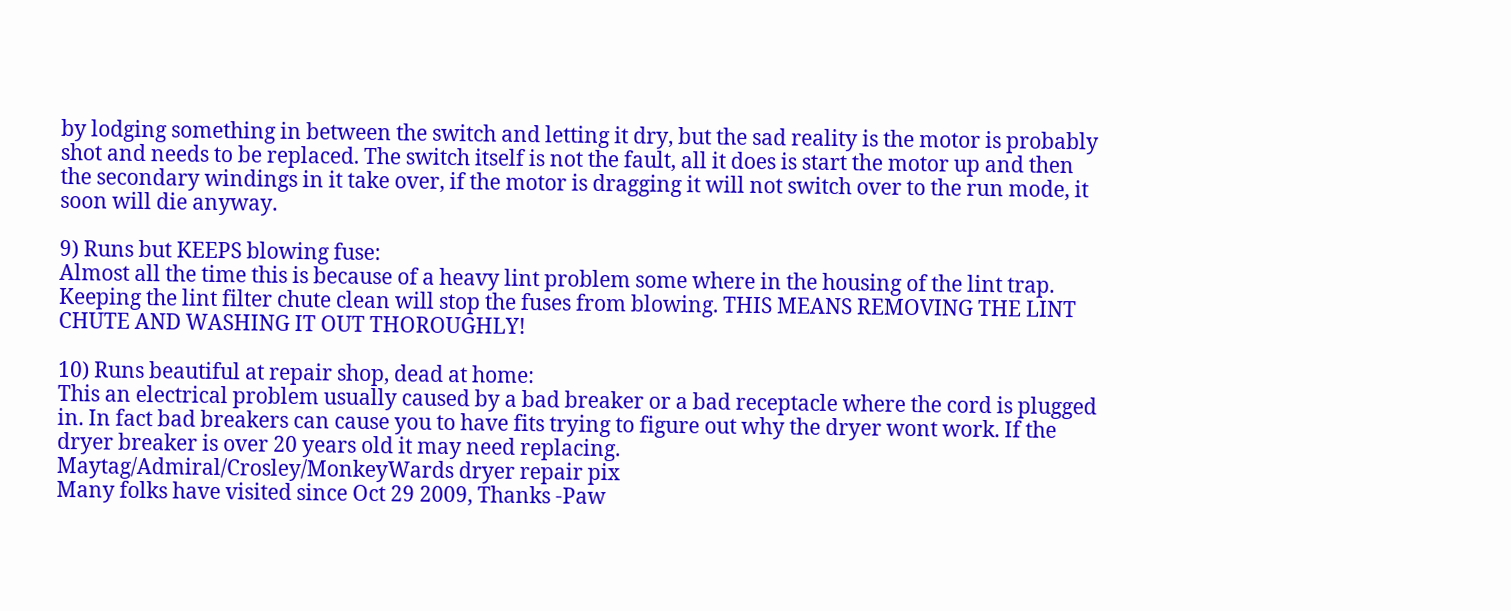by lodging something in between the switch and letting it dry, but the sad reality is the motor is probably shot and needs to be replaced. The switch itself is not the fault, all it does is start the motor up and then the secondary windings in it take over, if the motor is dragging it will not switch over to the run mode, it soon will die anyway.

9) Runs but KEEPS blowing fuse:
Almost all the time this is because of a heavy lint problem some where in the housing of the lint trap. Keeping the lint filter chute clean will stop the fuses from blowing. THIS MEANS REMOVING THE LINT CHUTE AND WASHING IT OUT THOROUGHLY!

10) Runs beautiful at repair shop, dead at home:
This an electrical problem usually caused by a bad breaker or a bad receptacle where the cord is plugged in. In fact bad breakers can cause you to have fits trying to figure out why the dryer wont work. If the dryer breaker is over 20 years old it may need replacing.
Maytag/Admiral/Crosley/MonkeyWards dryer repair pix
Many folks have visited since Oct 29 2009, Thanks -Paw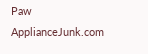Paw                                                                      ApplianceJunk.com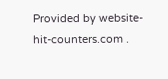Provided by website-hit-counters.com .